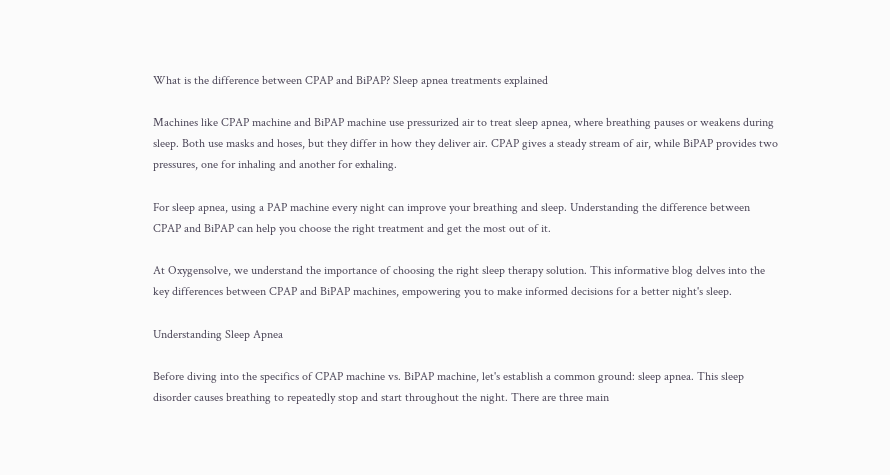What is the difference between CPAP and BiPAP? Sleep apnea treatments explained

Machines like CPAP machine and BiPAP machine use pressurized air to treat sleep apnea, where breathing pauses or weakens during sleep. Both use masks and hoses, but they differ in how they deliver air. CPAP gives a steady stream of air, while BiPAP provides two pressures, one for inhaling and another for exhaling.

For sleep apnea, using a PAP machine every night can improve your breathing and sleep. Understanding the difference between CPAP and BiPAP can help you choose the right treatment and get the most out of it.

At Oxygensolve, we understand the importance of choosing the right sleep therapy solution. This informative blog delves into the key differences between CPAP and BiPAP machines, empowering you to make informed decisions for a better night's sleep.

Understanding Sleep Apnea

Before diving into the specifics of CPAP machine vs. BiPAP machine, let's establish a common ground: sleep apnea. This sleep disorder causes breathing to repeatedly stop and start throughout the night. There are three main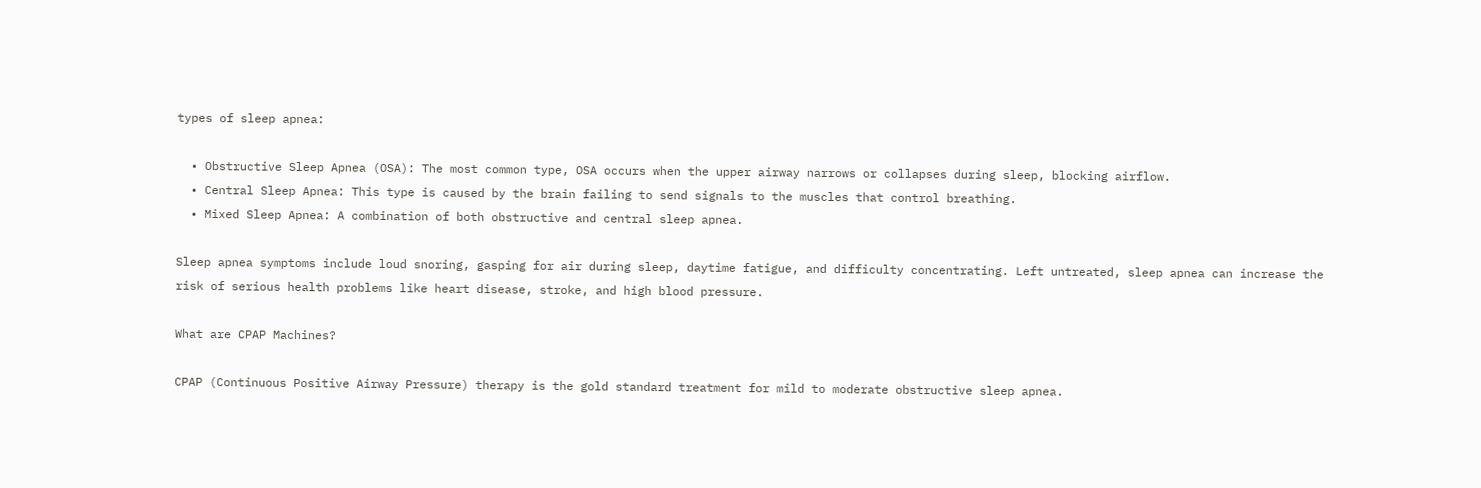types of sleep apnea:

  • Obstructive Sleep Apnea (OSA): The most common type, OSA occurs when the upper airway narrows or collapses during sleep, blocking airflow.
  • Central Sleep Apnea: This type is caused by the brain failing to send signals to the muscles that control breathing.
  • Mixed Sleep Apnea: A combination of both obstructive and central sleep apnea.

Sleep apnea symptoms include loud snoring, gasping for air during sleep, daytime fatigue, and difficulty concentrating. Left untreated, sleep apnea can increase the risk of serious health problems like heart disease, stroke, and high blood pressure.

What are CPAP Machines?

CPAP (Continuous Positive Airway Pressure) therapy is the gold standard treatment for mild to moderate obstructive sleep apnea.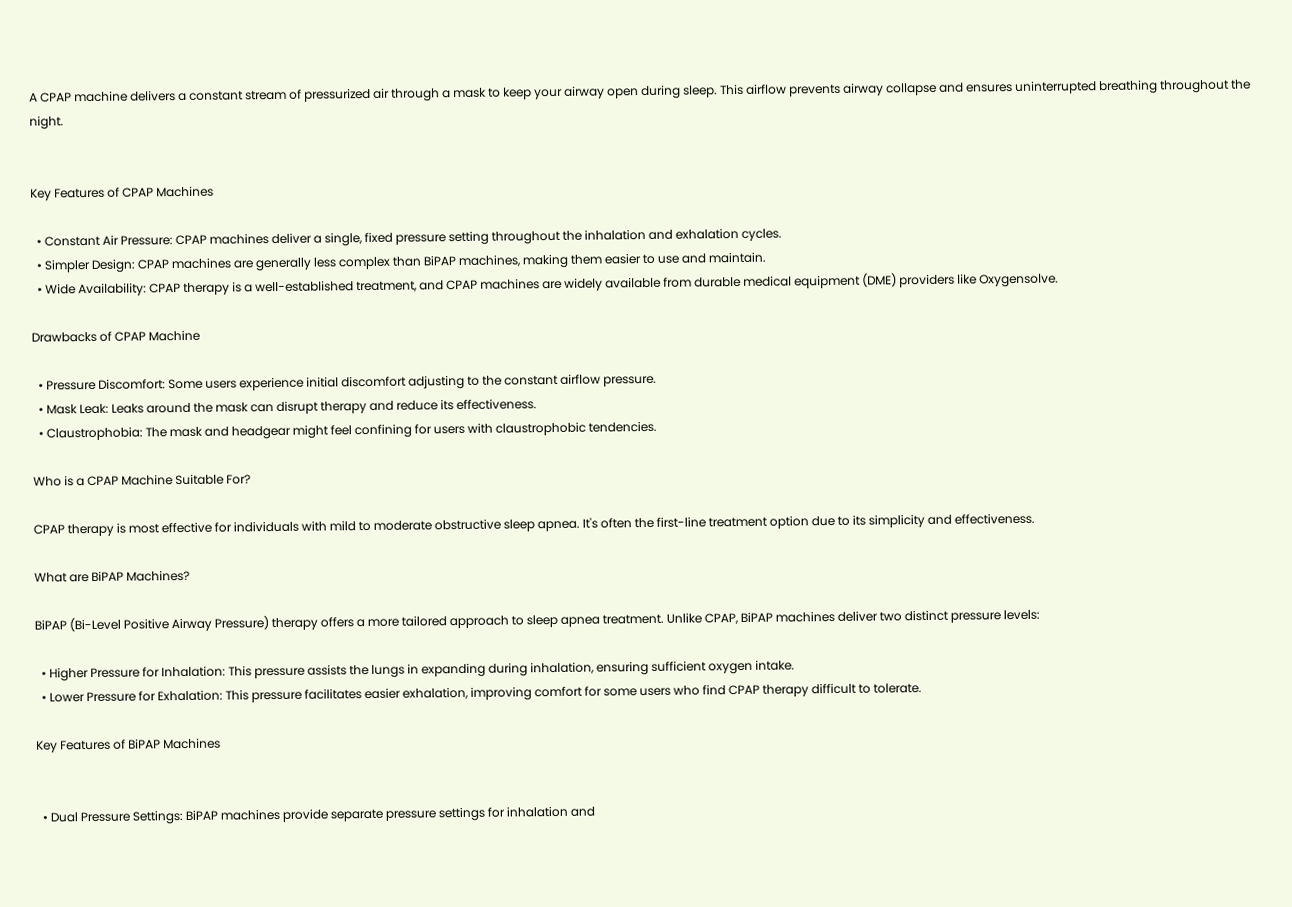A CPAP machine delivers a constant stream of pressurized air through a mask to keep your airway open during sleep. This airflow prevents airway collapse and ensures uninterrupted breathing throughout the night.


Key Features of CPAP Machines

  • Constant Air Pressure: CPAP machines deliver a single, fixed pressure setting throughout the inhalation and exhalation cycles.
  • Simpler Design: CPAP machines are generally less complex than BiPAP machines, making them easier to use and maintain.
  • Wide Availability: CPAP therapy is a well-established treatment, and CPAP machines are widely available from durable medical equipment (DME) providers like Oxygensolve.

Drawbacks of CPAP Machine

  • Pressure Discomfort: Some users experience initial discomfort adjusting to the constant airflow pressure.
  • Mask Leak: Leaks around the mask can disrupt therapy and reduce its effectiveness.
  • Claustrophobia: The mask and headgear might feel confining for users with claustrophobic tendencies.

Who is a CPAP Machine Suitable For?

CPAP therapy is most effective for individuals with mild to moderate obstructive sleep apnea. It's often the first-line treatment option due to its simplicity and effectiveness.

What are BiPAP Machines?

BiPAP (Bi-Level Positive Airway Pressure) therapy offers a more tailored approach to sleep apnea treatment. Unlike CPAP, BiPAP machines deliver two distinct pressure levels:

  • Higher Pressure for Inhalation: This pressure assists the lungs in expanding during inhalation, ensuring sufficient oxygen intake.
  • Lower Pressure for Exhalation: This pressure facilitates easier exhalation, improving comfort for some users who find CPAP therapy difficult to tolerate.

Key Features of BiPAP Machines


  • Dual Pressure Settings: BiPAP machines provide separate pressure settings for inhalation and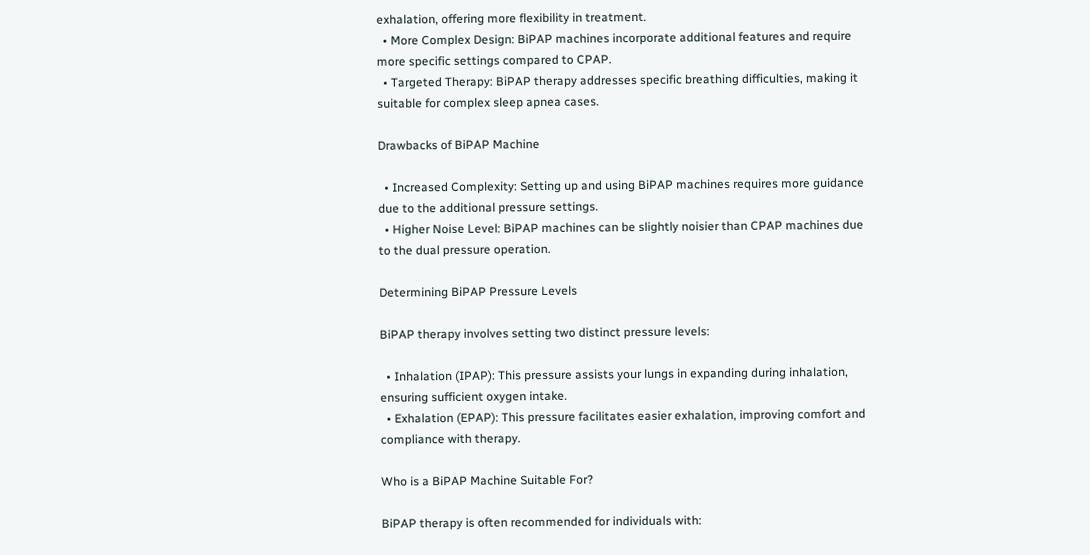exhalation, offering more flexibility in treatment.
  • More Complex Design: BiPAP machines incorporate additional features and require more specific settings compared to CPAP.
  • Targeted Therapy: BiPAP therapy addresses specific breathing difficulties, making it suitable for complex sleep apnea cases.

Drawbacks of BiPAP Machine

  • Increased Complexity: Setting up and using BiPAP machines requires more guidance due to the additional pressure settings.
  • Higher Noise Level: BiPAP machines can be slightly noisier than CPAP machines due to the dual pressure operation.

Determining BiPAP Pressure Levels

BiPAP therapy involves setting two distinct pressure levels:

  • Inhalation (IPAP): This pressure assists your lungs in expanding during inhalation, ensuring sufficient oxygen intake.
  • Exhalation (EPAP): This pressure facilitates easier exhalation, improving comfort and compliance with therapy.

Who is a BiPAP Machine Suitable For?

BiPAP therapy is often recommended for individuals with: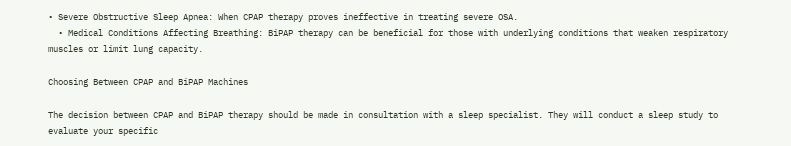• Severe Obstructive Sleep Apnea: When CPAP therapy proves ineffective in treating severe OSA.
  • Medical Conditions Affecting Breathing: BiPAP therapy can be beneficial for those with underlying conditions that weaken respiratory muscles or limit lung capacity.

Choosing Between CPAP and BiPAP Machines

The decision between CPAP and BiPAP therapy should be made in consultation with a sleep specialist. They will conduct a sleep study to evaluate your specific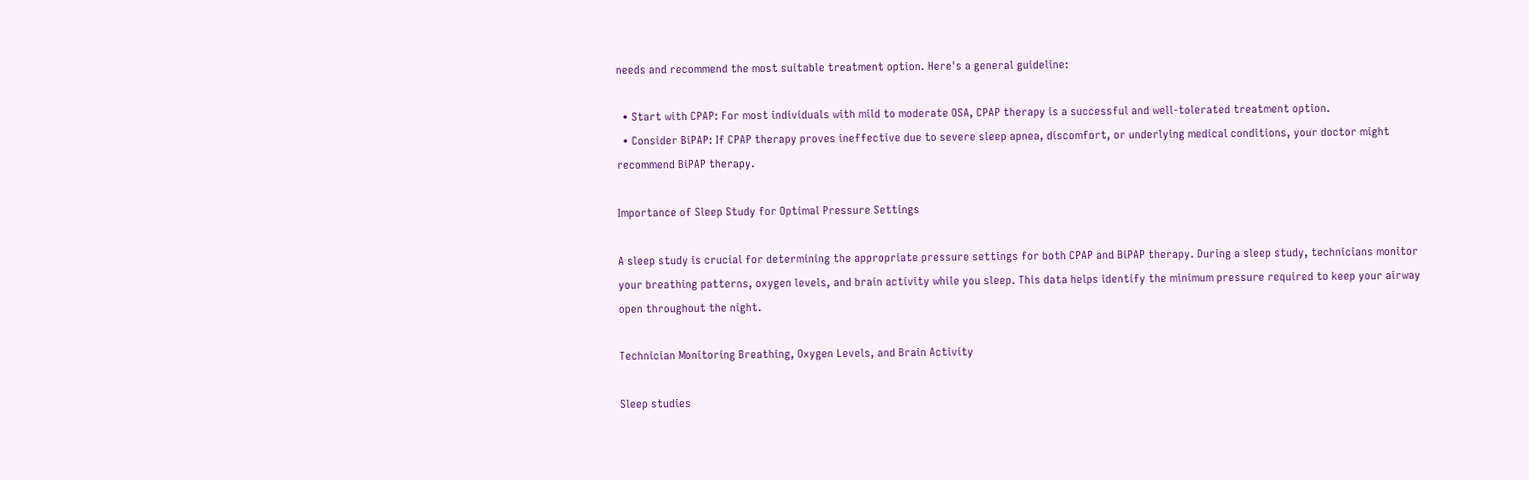needs and recommend the most suitable treatment option. Here's a general guideline:

  • Start with CPAP: For most individuals with mild to moderate OSA, CPAP therapy is a successful and well-tolerated treatment option.
  • Consider BiPAP: If CPAP therapy proves ineffective due to severe sleep apnea, discomfort, or underlying medical conditions, your doctor might recommend BiPAP therapy.

Importance of Sleep Study for Optimal Pressure Settings

A sleep study is crucial for determining the appropriate pressure settings for both CPAP and BiPAP therapy. During a sleep study, technicians monitor your breathing patterns, oxygen levels, and brain activity while you sleep. This data helps identify the minimum pressure required to keep your airway open throughout the night.

Technician Monitoring Breathing, Oxygen Levels, and Brain Activity

Sleep studies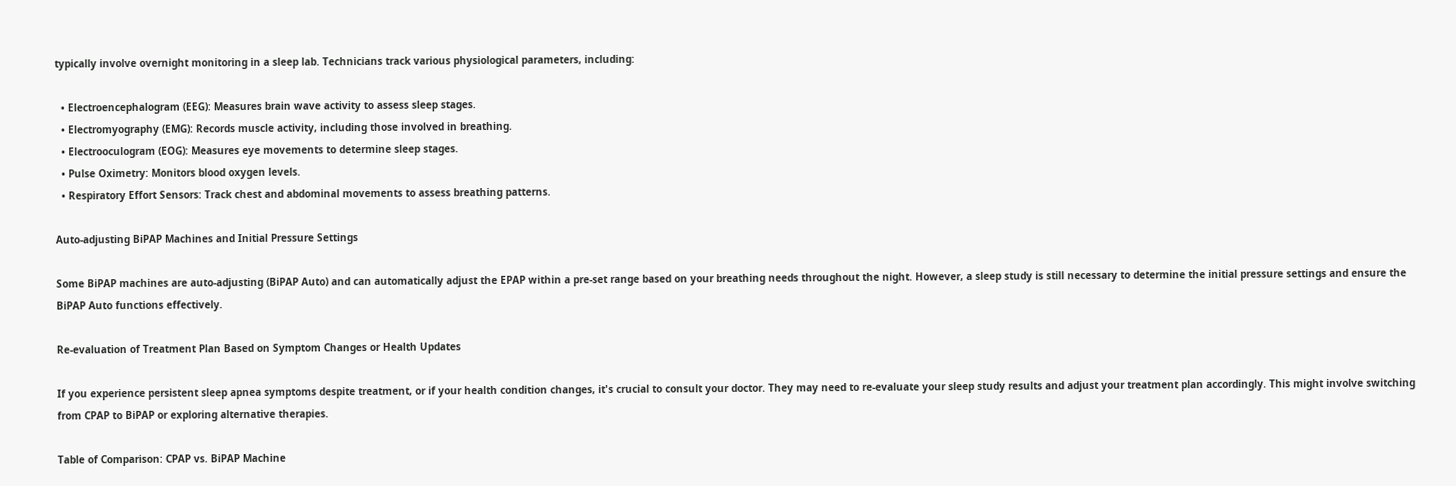typically involve overnight monitoring in a sleep lab. Technicians track various physiological parameters, including:

  • Electroencephalogram (EEG): Measures brain wave activity to assess sleep stages.
  • Electromyography (EMG): Records muscle activity, including those involved in breathing.
  • Electrooculogram (EOG): Measures eye movements to determine sleep stages.
  • Pulse Oximetry: Monitors blood oxygen levels.
  • Respiratory Effort Sensors: Track chest and abdominal movements to assess breathing patterns.

Auto-adjusting BiPAP Machines and Initial Pressure Settings

Some BiPAP machines are auto-adjusting (BiPAP Auto) and can automatically adjust the EPAP within a pre-set range based on your breathing needs throughout the night. However, a sleep study is still necessary to determine the initial pressure settings and ensure the BiPAP Auto functions effectively.

Re-evaluation of Treatment Plan Based on Symptom Changes or Health Updates

If you experience persistent sleep apnea symptoms despite treatment, or if your health condition changes, it's crucial to consult your doctor. They may need to re-evaluate your sleep study results and adjust your treatment plan accordingly. This might involve switching from CPAP to BiPAP or exploring alternative therapies.

Table of Comparison: CPAP vs. BiPAP Machine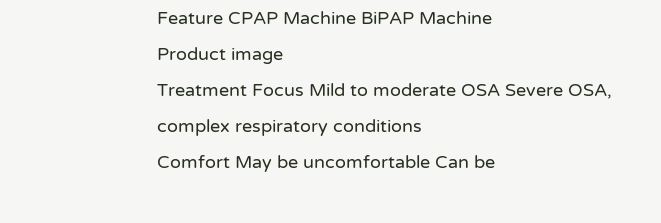Feature CPAP Machine BiPAP Machine
Product image
Treatment Focus Mild to moderate OSA Severe OSA, complex respiratory conditions
Comfort May be uncomfortable Can be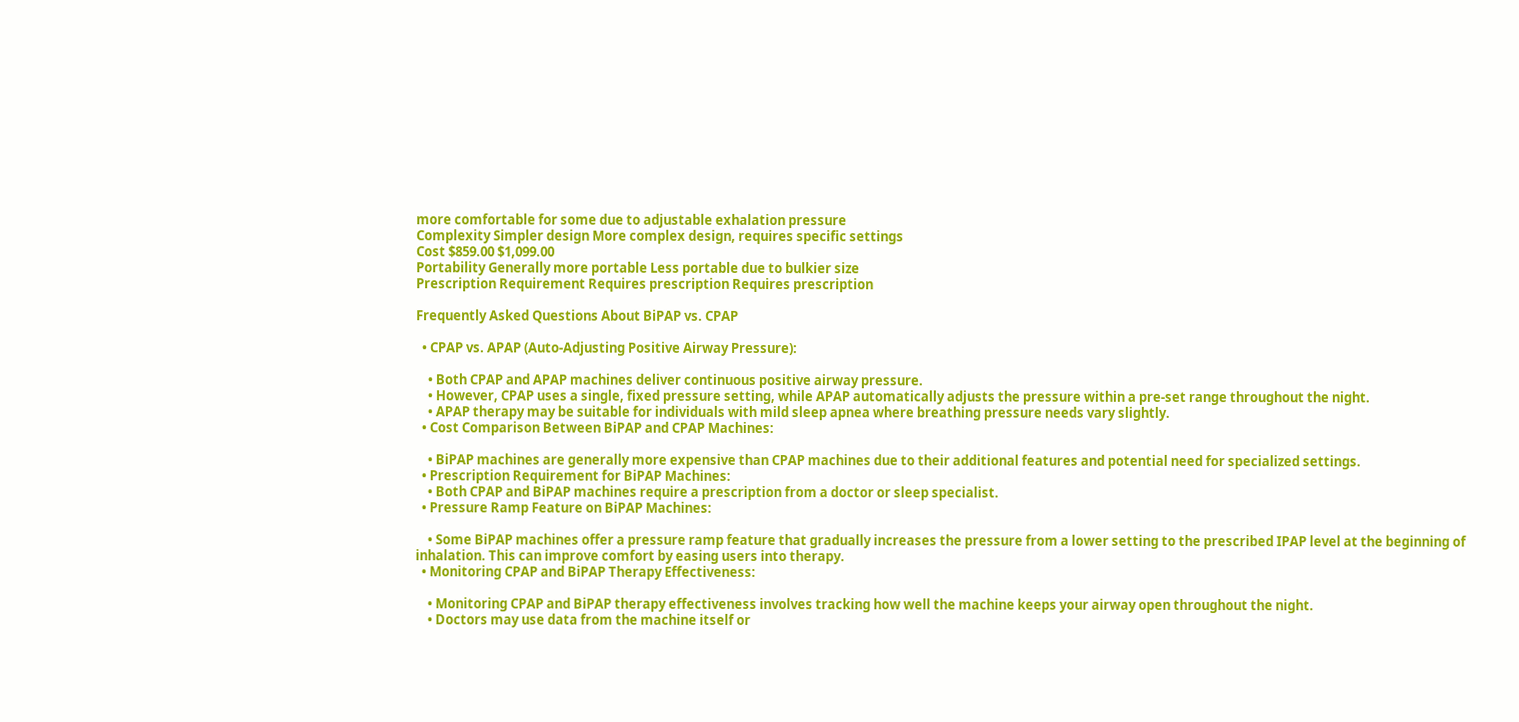more comfortable for some due to adjustable exhalation pressure
Complexity Simpler design More complex design, requires specific settings
Cost $859.00 $1,099.00
Portability Generally more portable Less portable due to bulkier size
Prescription Requirement Requires prescription Requires prescription

Frequently Asked Questions About BiPAP vs. CPAP

  • CPAP vs. APAP (Auto-Adjusting Positive Airway Pressure):

    • Both CPAP and APAP machines deliver continuous positive airway pressure.
    • However, CPAP uses a single, fixed pressure setting, while APAP automatically adjusts the pressure within a pre-set range throughout the night.
    • APAP therapy may be suitable for individuals with mild sleep apnea where breathing pressure needs vary slightly.
  • Cost Comparison Between BiPAP and CPAP Machines:

    • BiPAP machines are generally more expensive than CPAP machines due to their additional features and potential need for specialized settings.
  • Prescription Requirement for BiPAP Machines:
    • Both CPAP and BiPAP machines require a prescription from a doctor or sleep specialist.
  • Pressure Ramp Feature on BiPAP Machines:

    • Some BiPAP machines offer a pressure ramp feature that gradually increases the pressure from a lower setting to the prescribed IPAP level at the beginning of inhalation. This can improve comfort by easing users into therapy.
  • Monitoring CPAP and BiPAP Therapy Effectiveness:

    • Monitoring CPAP and BiPAP therapy effectiveness involves tracking how well the machine keeps your airway open throughout the night.
    • Doctors may use data from the machine itself or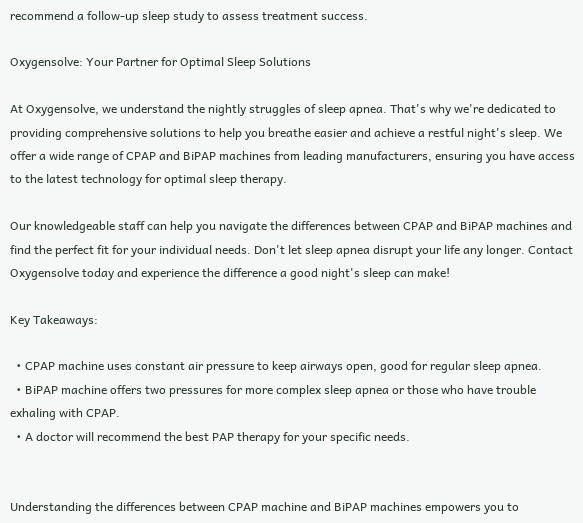recommend a follow-up sleep study to assess treatment success.

Oxygensolve: Your Partner for Optimal Sleep Solutions

At Oxygensolve, we understand the nightly struggles of sleep apnea. That's why we're dedicated to providing comprehensive solutions to help you breathe easier and achieve a restful night's sleep. We offer a wide range of CPAP and BiPAP machines from leading manufacturers, ensuring you have access to the latest technology for optimal sleep therapy.

Our knowledgeable staff can help you navigate the differences between CPAP and BiPAP machines and find the perfect fit for your individual needs. Don't let sleep apnea disrupt your life any longer. Contact Oxygensolve today and experience the difference a good night's sleep can make!

Key Takeaways:

  • CPAP machine uses constant air pressure to keep airways open, good for regular sleep apnea.
  • BiPAP machine offers two pressures for more complex sleep apnea or those who have trouble exhaling with CPAP.
  • A doctor will recommend the best PAP therapy for your specific needs.


Understanding the differences between CPAP machine and BiPAP machines empowers you to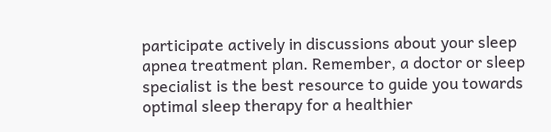participate actively in discussions about your sleep apnea treatment plan. Remember, a doctor or sleep specialist is the best resource to guide you towards optimal sleep therapy for a healthier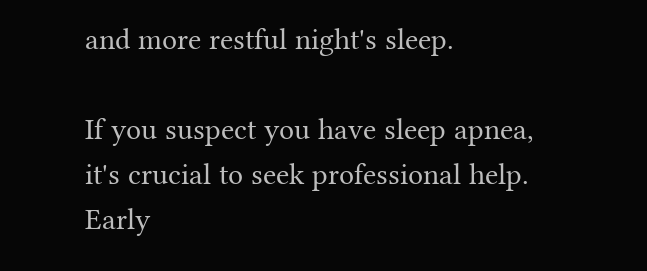and more restful night's sleep.

If you suspect you have sleep apnea, it's crucial to seek professional help. Early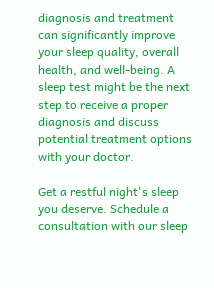diagnosis and treatment can significantly improve your sleep quality, overall health, and well-being. A sleep test might be the next step to receive a proper diagnosis and discuss potential treatment options with your doctor.

Get a restful night's sleep you deserve. Schedule a consultation with our sleep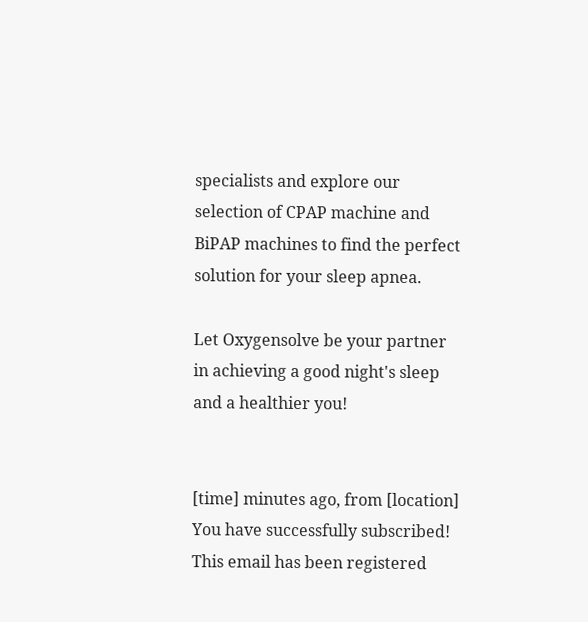specialists and explore our selection of CPAP machine and BiPAP machines to find the perfect solution for your sleep apnea.

Let Oxygensolve be your partner in achieving a good night's sleep and a healthier you!


[time] minutes ago, from [location]
You have successfully subscribed!
This email has been registered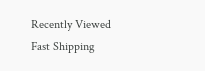Recently Viewed
Fast Shipping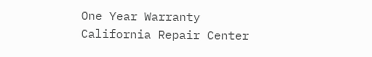One Year Warranty
California Repair Center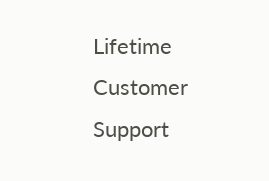Lifetime Customer Support